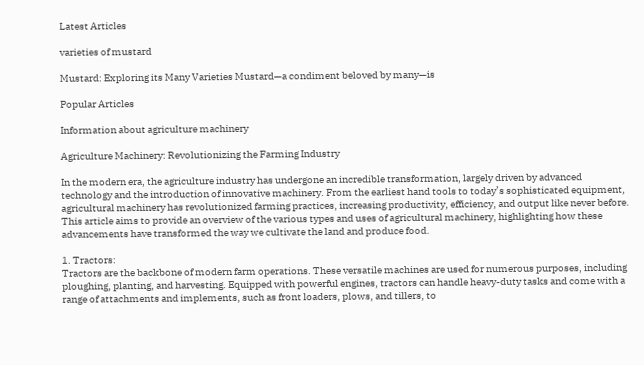Latest Articles

varieties of mustard

Mustard: Exploring its Many Varieties Mustard—a condiment beloved by many—is

Popular Articles

Information about agriculture machinery

Agriculture Machinery: Revolutionizing the Farming Industry

In the modern era, the agriculture industry has undergone an incredible transformation, largely driven by advanced technology and the introduction of innovative machinery. From the earliest hand tools to today’s sophisticated equipment, agricultural machinery has revolutionized farming practices, increasing productivity, efficiency, and output like never before. This article aims to provide an overview of the various types and uses of agricultural machinery, highlighting how these advancements have transformed the way we cultivate the land and produce food.

1. Tractors:
Tractors are the backbone of modern farm operations. These versatile machines are used for numerous purposes, including ploughing, planting, and harvesting. Equipped with powerful engines, tractors can handle heavy-duty tasks and come with a range of attachments and implements, such as front loaders, plows, and tillers, to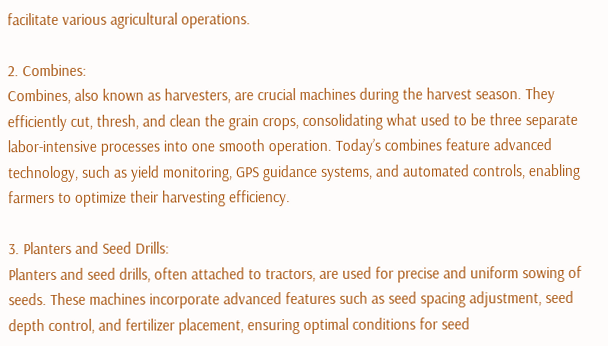facilitate various agricultural operations.

2. Combines:
Combines, also known as harvesters, are crucial machines during the harvest season. They efficiently cut, thresh, and clean the grain crops, consolidating what used to be three separate labor-intensive processes into one smooth operation. Today’s combines feature advanced technology, such as yield monitoring, GPS guidance systems, and automated controls, enabling farmers to optimize their harvesting efficiency.

3. Planters and Seed Drills:
Planters and seed drills, often attached to tractors, are used for precise and uniform sowing of seeds. These machines incorporate advanced features such as seed spacing adjustment, seed depth control, and fertilizer placement, ensuring optimal conditions for seed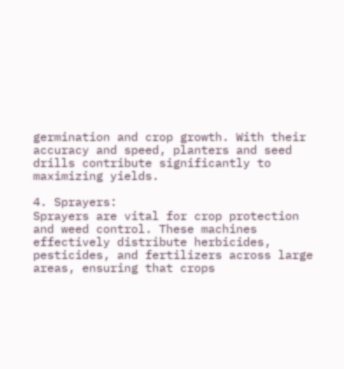germination and crop growth. With their accuracy and speed, planters and seed drills contribute significantly to maximizing yields.

4. Sprayers:
Sprayers are vital for crop protection and weed control. These machines effectively distribute herbicides, pesticides, and fertilizers across large areas, ensuring that crops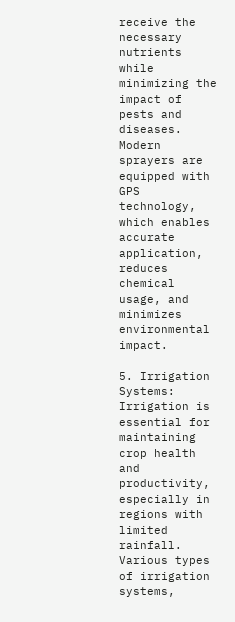receive the necessary nutrients while minimizing the impact of pests and diseases. Modern sprayers are equipped with GPS technology, which enables accurate application, reduces chemical usage, and minimizes environmental impact.

5. Irrigation Systems:
Irrigation is essential for maintaining crop health and productivity, especially in regions with limited rainfall. Various types of irrigation systems,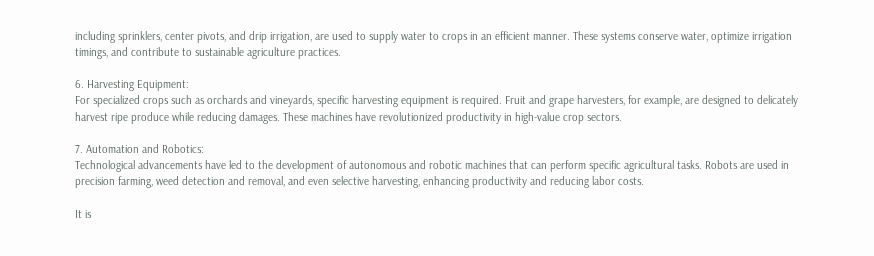including sprinklers, center pivots, and drip irrigation, are used to supply water to crops in an efficient manner. These systems conserve water, optimize irrigation timings, and contribute to sustainable agriculture practices.

6. Harvesting Equipment:
For specialized crops such as orchards and vineyards, specific harvesting equipment is required. Fruit and grape harvesters, for example, are designed to delicately harvest ripe produce while reducing damages. These machines have revolutionized productivity in high-value crop sectors.

7. Automation and Robotics:
Technological advancements have led to the development of autonomous and robotic machines that can perform specific agricultural tasks. Robots are used in precision farming, weed detection and removal, and even selective harvesting, enhancing productivity and reducing labor costs.

It is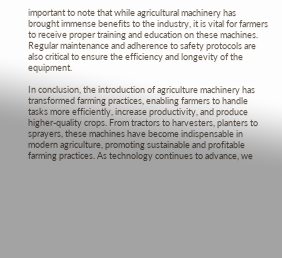important to note that while agricultural machinery has brought immense benefits to the industry, it is vital for farmers to receive proper training and education on these machines. Regular maintenance and adherence to safety protocols are also critical to ensure the efficiency and longevity of the equipment.

In conclusion, the introduction of agriculture machinery has transformed farming practices, enabling farmers to handle tasks more efficiently, increase productivity, and produce higher-quality crops. From tractors to harvesters, planters to sprayers, these machines have become indispensable in modern agriculture, promoting sustainable and profitable farming practices. As technology continues to advance, we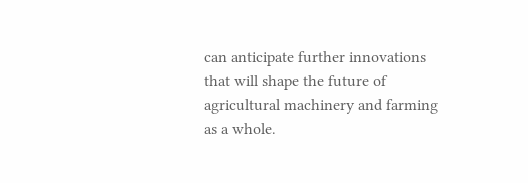can anticipate further innovations that will shape the future of agricultural machinery and farming as a whole.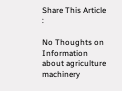Share This Article :

No Thoughts on Information about agriculture machinery